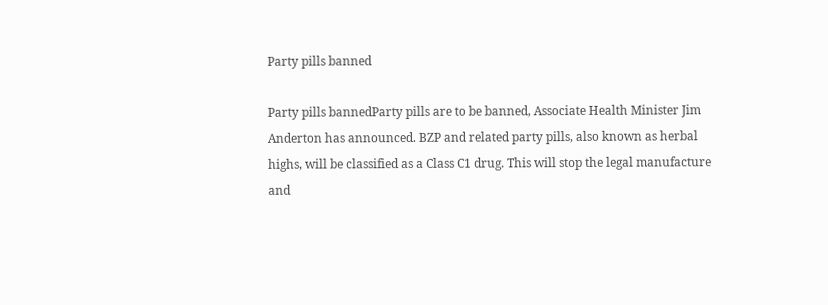Party pills banned

Party pills bannedParty pills are to be banned, Associate Health Minister Jim Anderton has announced. BZP and related party pills, also known as herbal highs, will be classified as a Class C1 drug. This will stop the legal manufacture and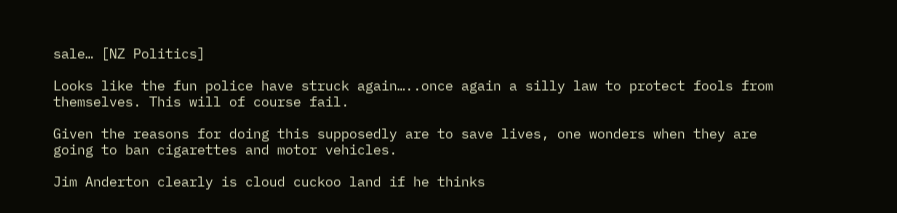sale… [NZ Politics]

Looks like the fun police have struck again…..once again a silly law to protect fools from themselves. This will of course fail.

Given the reasons for doing this supposedly are to save lives, one wonders when they are going to ban cigarettes and motor vehicles.

Jim Anderton clearly is cloud cuckoo land if he thinks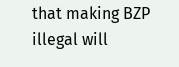that making BZP illegal will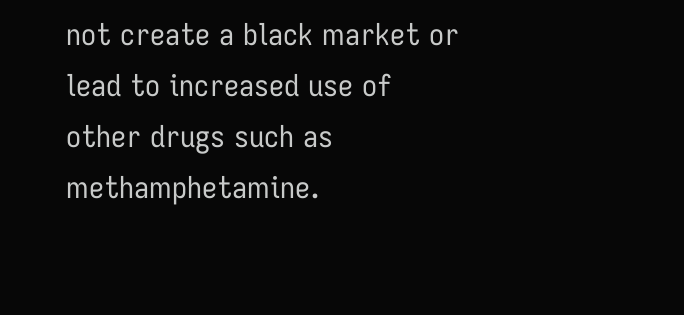not create a black market or lead to increased use of other drugs such as methamphetamine.